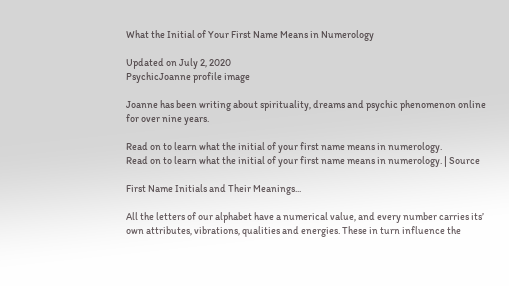What the Initial of Your First Name Means in Numerology

Updated on July 2, 2020
PsychicJoanne profile image

Joanne has been writing about spirituality, dreams and psychic phenomenon online for over nine years.

Read on to learn what the initial of your first name means in numerology.
Read on to learn what the initial of your first name means in numerology. | Source

First Name Initials and Their Meanings...

All the letters of our alphabet have a numerical value, and every number carries its’ own attributes, vibrations, qualities and energies. These in turn influence the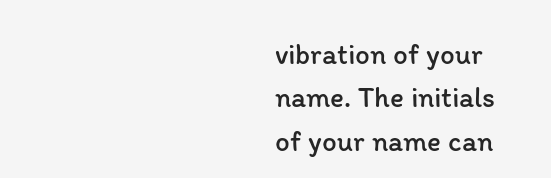vibration of your name. The initials of your name can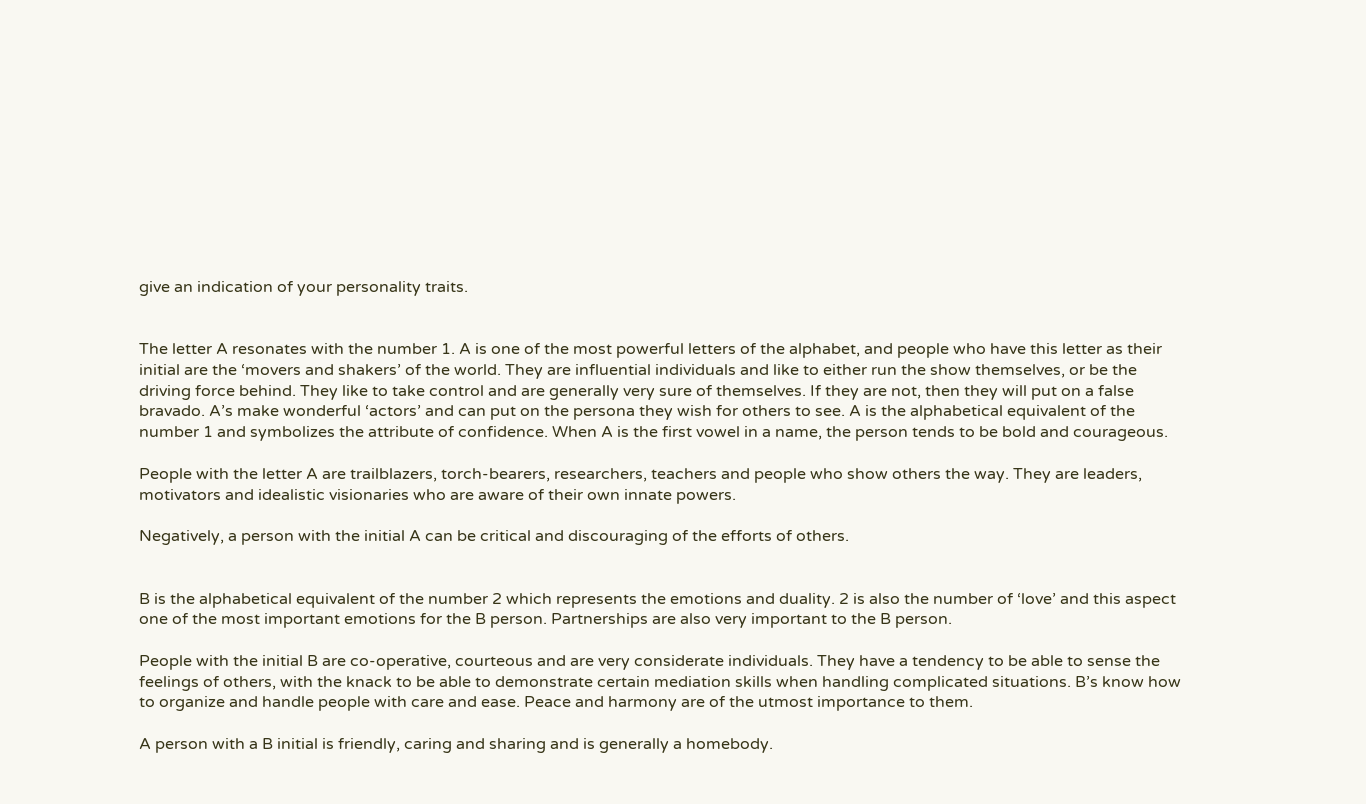give an indication of your personality traits.


The letter A resonates with the number 1. A is one of the most powerful letters of the alphabet, and people who have this letter as their initial are the ‘movers and shakers’ of the world. They are influential individuals and like to either run the show themselves, or be the driving force behind. They like to take control and are generally very sure of themselves. If they are not, then they will put on a false bravado. A’s make wonderful ‘actors’ and can put on the persona they wish for others to see. A is the alphabetical equivalent of the number 1 and symbolizes the attribute of confidence. When A is the first vowel in a name, the person tends to be bold and courageous.

People with the letter A are trailblazers, torch-bearers, researchers, teachers and people who show others the way. They are leaders, motivators and idealistic visionaries who are aware of their own innate powers.

Negatively, a person with the initial A can be critical and discouraging of the efforts of others.


B is the alphabetical equivalent of the number 2 which represents the emotions and duality. 2 is also the number of ‘love’ and this aspect one of the most important emotions for the B person. Partnerships are also very important to the B person.

People with the initial B are co-operative, courteous and are very considerate individuals. They have a tendency to be able to sense the feelings of others, with the knack to be able to demonstrate certain mediation skills when handling complicated situations. B’s know how to organize and handle people with care and ease. Peace and harmony are of the utmost importance to them.

A person with a B initial is friendly, caring and sharing and is generally a homebody.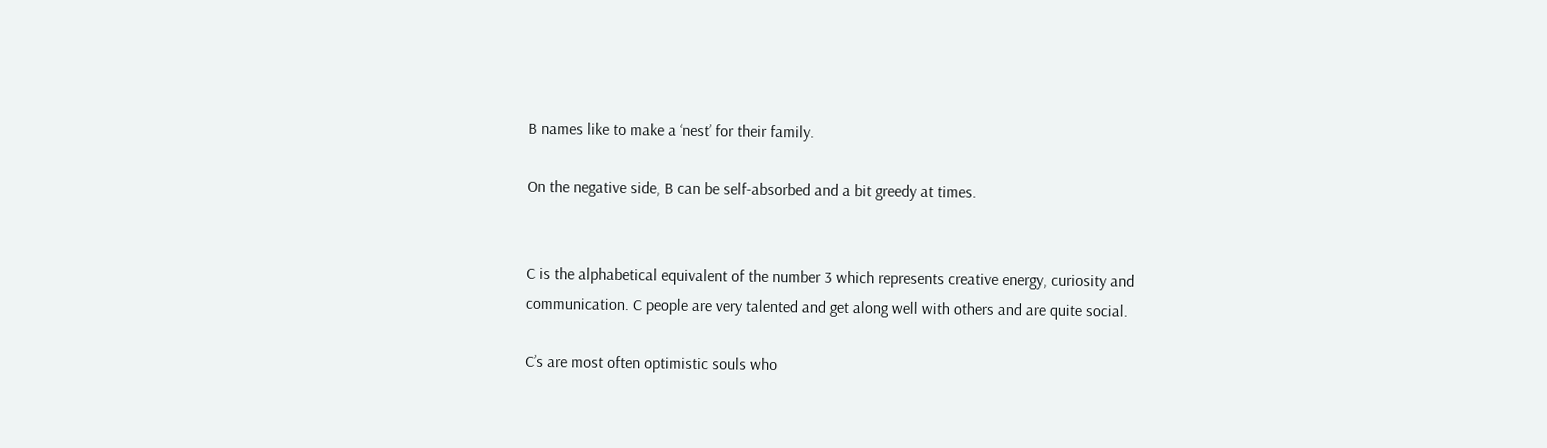B names like to make a ‘nest’ for their family.

On the negative side, B can be self-absorbed and a bit greedy at times.


C is the alphabetical equivalent of the number 3 which represents creative energy, curiosity and communication. C people are very talented and get along well with others and are quite social.

C’s are most often optimistic souls who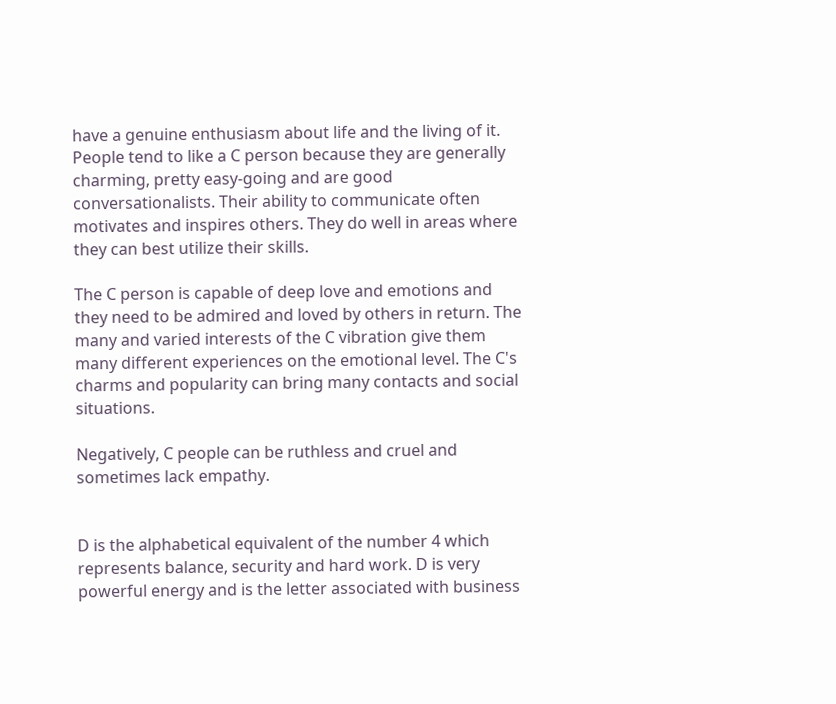have a genuine enthusiasm about life and the living of it. People tend to like a C person because they are generally charming, pretty easy-going and are good conversationalists. Their ability to communicate often motivates and inspires others. They do well in areas where they can best utilize their skills.

The C person is capable of deep love and emotions and they need to be admired and loved by others in return. The many and varied interests of the C vibration give them many different experiences on the emotional level. The C's charms and popularity can bring many contacts and social situations.

Negatively, C people can be ruthless and cruel and sometimes lack empathy.


D is the alphabetical equivalent of the number 4 which represents balance, security and hard work. D is very powerful energy and is the letter associated with business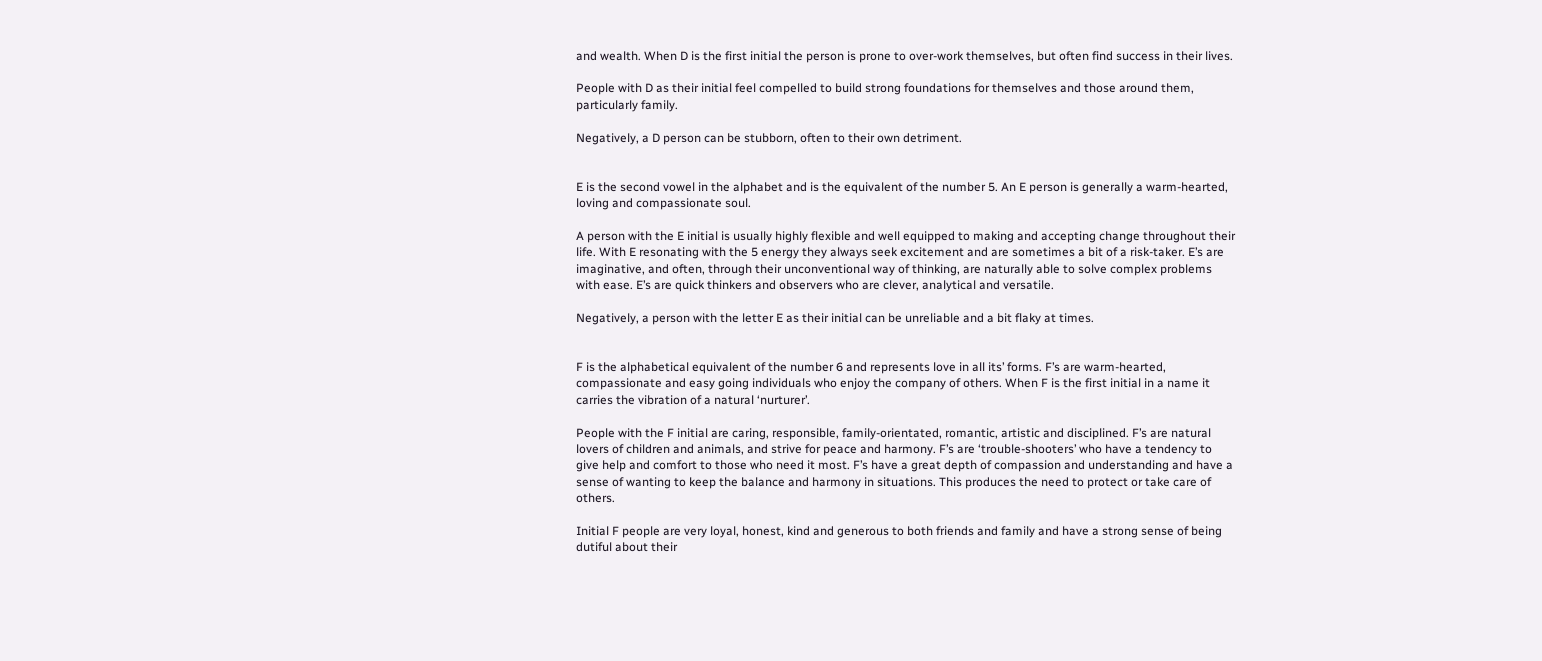and wealth. When D is the first initial the person is prone to over-work themselves, but often find success in their lives.

People with D as their initial feel compelled to build strong foundations for themselves and those around them, particularly family.

Negatively, a D person can be stubborn, often to their own detriment.


E is the second vowel in the alphabet and is the equivalent of the number 5. An E person is generally a warm-hearted, loving and compassionate soul.

A person with the E initial is usually highly flexible and well equipped to making and accepting change throughout their life. With E resonating with the 5 energy they always seek excitement and are sometimes a bit of a risk-taker. E’s are imaginative, and often, through their unconventional way of thinking, are naturally able to solve complex problems with ease. E’s are quick thinkers and observers who are clever, analytical and versatile.

Negatively, a person with the letter E as their initial can be unreliable and a bit flaky at times.


F is the alphabetical equivalent of the number 6 and represents love in all its’ forms. F’s are warm-hearted, compassionate and easy going individuals who enjoy the company of others. When F is the first initial in a name it carries the vibration of a natural ‘nurturer’.

People with the F initial are caring, responsible, family-orientated, romantic, artistic and disciplined. F’s are natural lovers of children and animals, and strive for peace and harmony. F’s are ‘trouble-shooters’ who have a tendency to give help and comfort to those who need it most. F’s have a great depth of compassion and understanding and have a sense of wanting to keep the balance and harmony in situations. This produces the need to protect or take care of others.

Initial F people are very loyal, honest, kind and generous to both friends and family and have a strong sense of being dutiful about their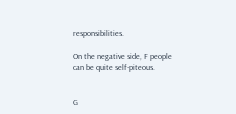responsibilities.

On the negative side, F people can be quite self-piteous.


G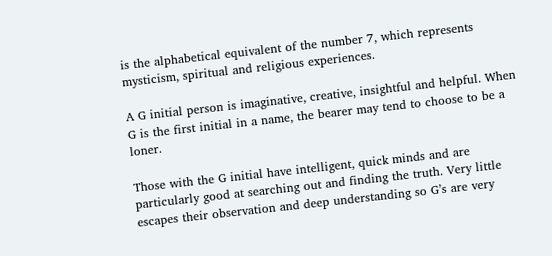is the alphabetical equivalent of the number 7, which represents mysticism, spiritual and religious experiences.

A G initial person is imaginative, creative, insightful and helpful. When G is the first initial in a name, the bearer may tend to choose to be a loner.

Those with the G initial have intelligent, quick minds and are particularly good at searching out and finding the truth. Very little escapes their observation and deep understanding so G’s are very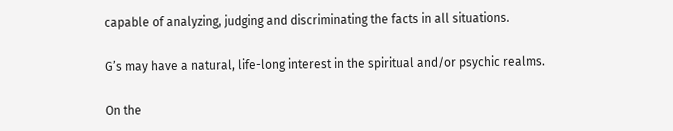capable of analyzing, judging and discriminating the facts in all situations.

G’s may have a natural, life-long interest in the spiritual and/or psychic realms.

On the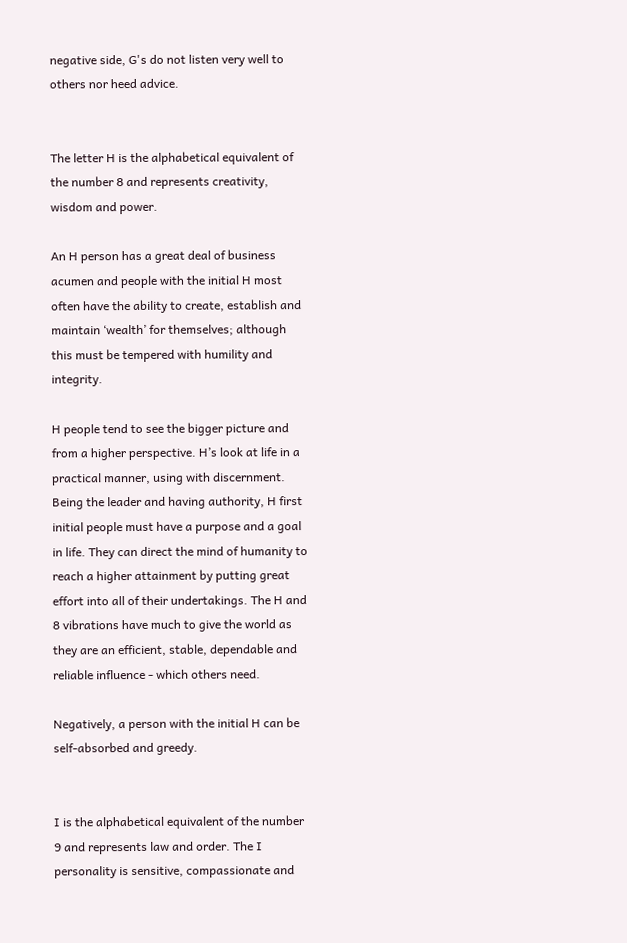negative side, G's do not listen very well to others nor heed advice.


The letter H is the alphabetical equivalent of the number 8 and represents creativity, wisdom and power.

An H person has a great deal of business acumen and people with the initial H most often have the ability to create, establish and maintain ‘wealth’ for themselves; although this must be tempered with humility and integrity.

H people tend to see the bigger picture and from a higher perspective. H’s look at life in a practical manner, using with discernment. Being the leader and having authority, H first initial people must have a purpose and a goal in life. They can direct the mind of humanity to reach a higher attainment by putting great effort into all of their undertakings. The H and 8 vibrations have much to give the world as they are an efficient, stable, dependable and reliable influence - which others need.

Negatively, a person with the initial H can be self-absorbed and greedy.


I is the alphabetical equivalent of the number 9 and represents law and order. The I personality is sensitive, compassionate and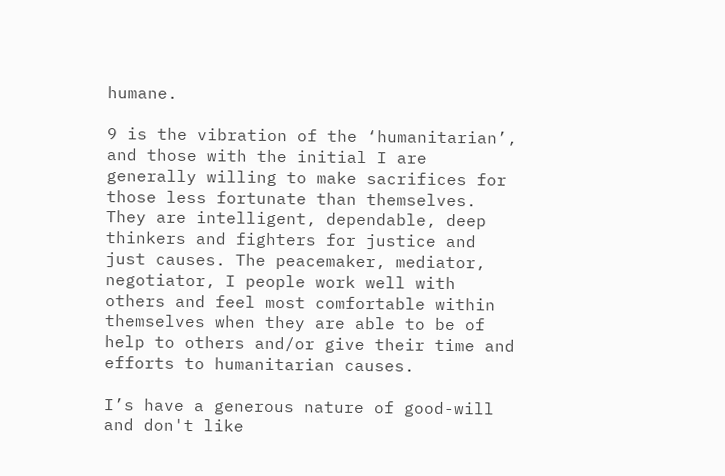humane.

9 is the vibration of the ‘humanitarian’, and those with the initial I are generally willing to make sacrifices for those less fortunate than themselves. They are intelligent, dependable, deep thinkers and fighters for justice and just causes. The peacemaker, mediator, negotiator, I people work well with others and feel most comfortable within themselves when they are able to be of help to others and/or give their time and efforts to humanitarian causes.

I’s have a generous nature of good-will and don't like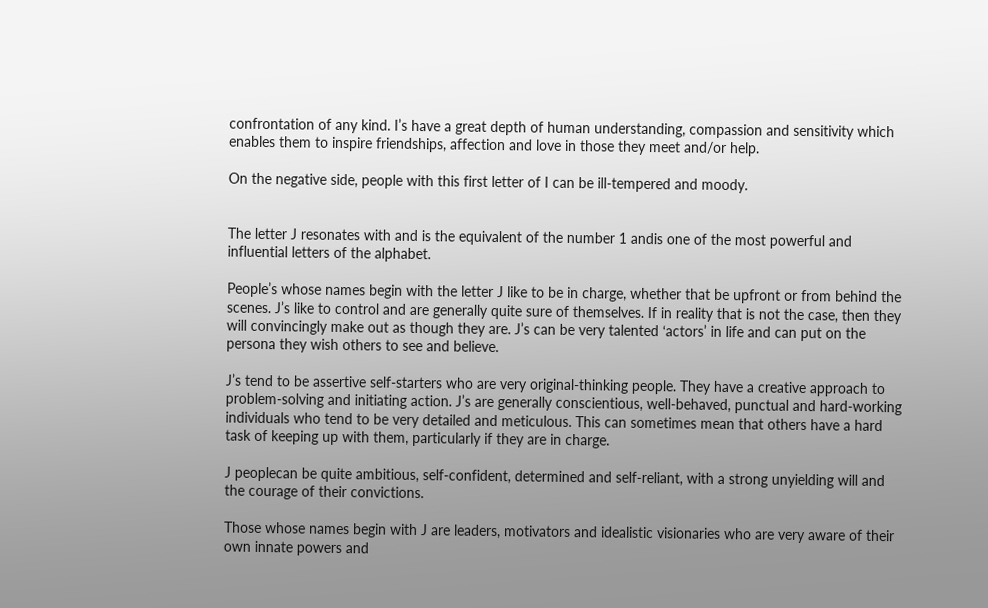confrontation of any kind. I’s have a great depth of human understanding, compassion and sensitivity which enables them to inspire friendships, affection and love in those they meet and/or help.

On the negative side, people with this first letter of I can be ill-tempered and moody.


The letter J resonates with and is the equivalent of the number 1 andis one of the most powerful and influential letters of the alphabet.

People’s whose names begin with the letter J like to be in charge, whether that be upfront or from behind the scenes. J’s like to control and are generally quite sure of themselves. If in reality that is not the case, then they will convincingly make out as though they are. J’s can be very talented ‘actors’ in life and can put on the persona they wish others to see and believe.

J’s tend to be assertive self-starters who are very original-thinking people. They have a creative approach to problem-solving and initiating action. J’s are generally conscientious, well-behaved, punctual and hard-working individuals who tend to be very detailed and meticulous. This can sometimes mean that others have a hard task of keeping up with them, particularly if they are in charge.

J peoplecan be quite ambitious, self-confident, determined and self-reliant, with a strong unyielding will and the courage of their convictions.

Those whose names begin with J are leaders, motivators and idealistic visionaries who are very aware of their own innate powers and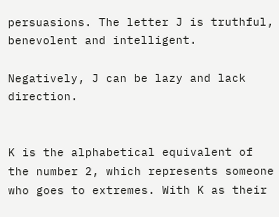persuasions. The letter J is truthful, benevolent and intelligent.

Negatively, J can be lazy and lack direction.


K is the alphabetical equivalent of the number 2, which represents someone who goes to extremes. With K as their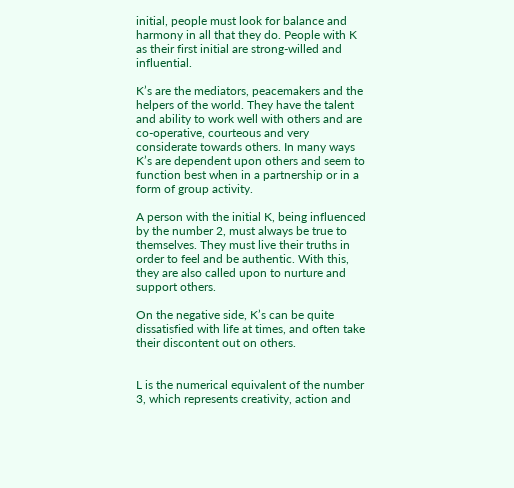initial, people must look for balance and harmony in all that they do. People with K as their first initial are strong-willed and influential.

K’s are the mediators, peacemakers and the helpers of the world. They have the talent and ability to work well with others and are co-operative, courteous and very considerate towards others. In many ways K’s are dependent upon others and seem to function best when in a partnership or in a form of group activity.

A person with the initial K, being influenced by the number 2, must always be true to themselves. They must live their truths in order to feel and be authentic. With this, they are also called upon to nurture and support others.

On the negative side, K’s can be quite dissatisfied with life at times, and often take their discontent out on others.


L is the numerical equivalent of the number 3, which represents creativity, action and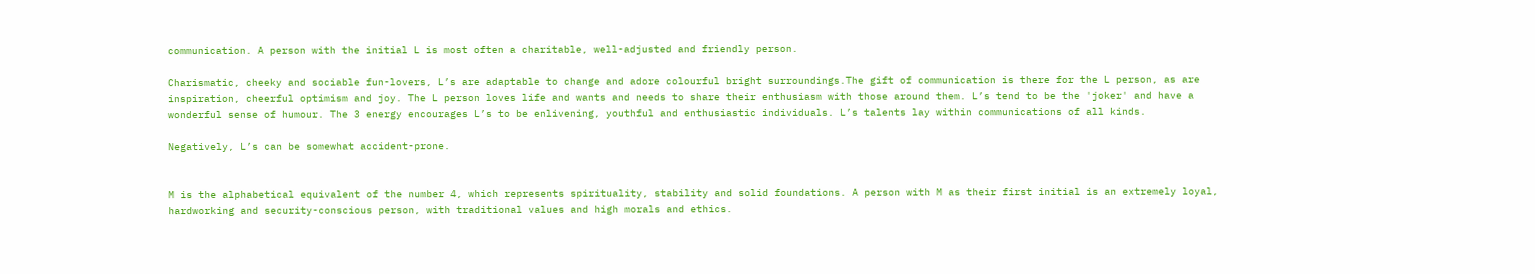communication. A person with the initial L is most often a charitable, well-adjusted and friendly person.

Charismatic, cheeky and sociable fun-lovers, L’s are adaptable to change and adore colourful bright surroundings.The gift of communication is there for the L person, as are inspiration, cheerful optimism and joy. The L person loves life and wants and needs to share their enthusiasm with those around them. L’s tend to be the 'joker' and have a wonderful sense of humour. The 3 energy encourages L’s to be enlivening, youthful and enthusiastic individuals. L’s talents lay within communications of all kinds.

Negatively, L’s can be somewhat accident-prone.


M is the alphabetical equivalent of the number 4, which represents spirituality, stability and solid foundations. A person with M as their first initial is an extremely loyal, hardworking and security-conscious person, with traditional values and high morals and ethics.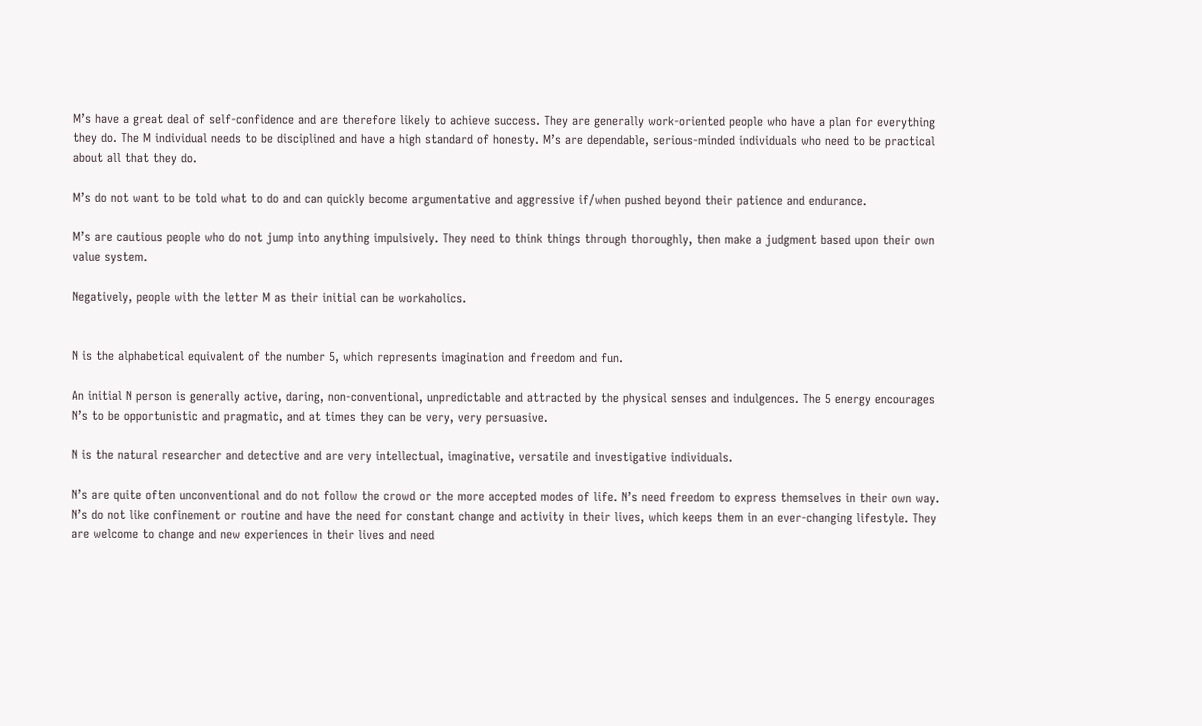M’s have a great deal of self-confidence and are therefore likely to achieve success. They are generally work-oriented people who have a plan for everything they do. The M individual needs to be disciplined and have a high standard of honesty. M’s are dependable, serious-minded individuals who need to be practical about all that they do.

M’s do not want to be told what to do and can quickly become argumentative and aggressive if/when pushed beyond their patience and endurance.

M’s are cautious people who do not jump into anything impulsively. They need to think things through thoroughly, then make a judgment based upon their own value system.

Negatively, people with the letter M as their initial can be workaholics.


N is the alphabetical equivalent of the number 5, which represents imagination and freedom and fun.

An initial N person is generally active, daring, non-conventional, unpredictable and attracted by the physical senses and indulgences. The 5 energy encourages N’s to be opportunistic and pragmatic, and at times they can be very, very persuasive.

N is the natural researcher and detective and are very intellectual, imaginative, versatile and investigative individuals.

N’s are quite often unconventional and do not follow the crowd or the more accepted modes of life. N’s need freedom to express themselves in their own way. N’s do not like confinement or routine and have the need for constant change and activity in their lives, which keeps them in an ever-changing lifestyle. They are welcome to change and new experiences in their lives and need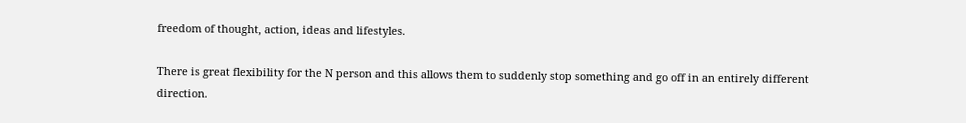freedom of thought, action, ideas and lifestyles.

There is great flexibility for the N person and this allows them to suddenly stop something and go off in an entirely different direction.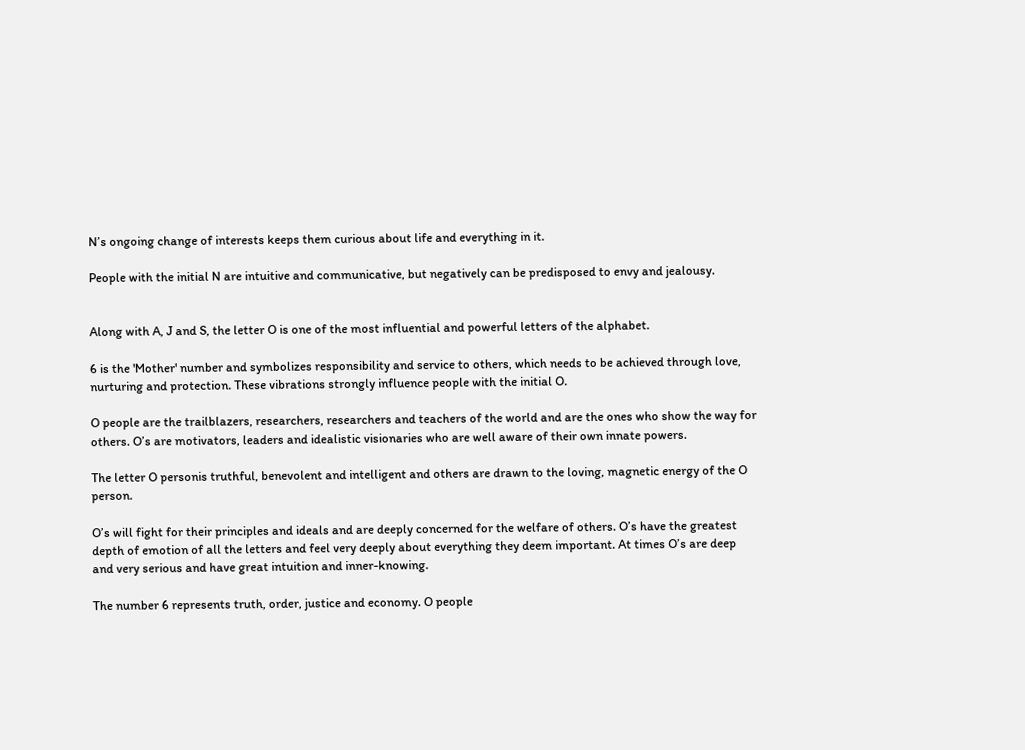N’s ongoing change of interests keeps them curious about life and everything in it.

People with the initial N are intuitive and communicative, but negatively can be predisposed to envy and jealousy.


Along with A, J and S, the letter O is one of the most influential and powerful letters of the alphabet.

6 is the 'Mother' number and symbolizes responsibility and service to others, which needs to be achieved through love, nurturing and protection. These vibrations strongly influence people with the initial O.

O people are the trailblazers, researchers, researchers and teachers of the world and are the ones who show the way for others. O’s are motivators, leaders and idealistic visionaries who are well aware of their own innate powers.

The letter O personis truthful, benevolent and intelligent and others are drawn to the loving, magnetic energy of the O person.

O’s will fight for their principles and ideals and are deeply concerned for the welfare of others. O’s have the greatest depth of emotion of all the letters and feel very deeply about everything they deem important. At times O’s are deep and very serious and have great intuition and inner-knowing.

The number 6 represents truth, order, justice and economy. O people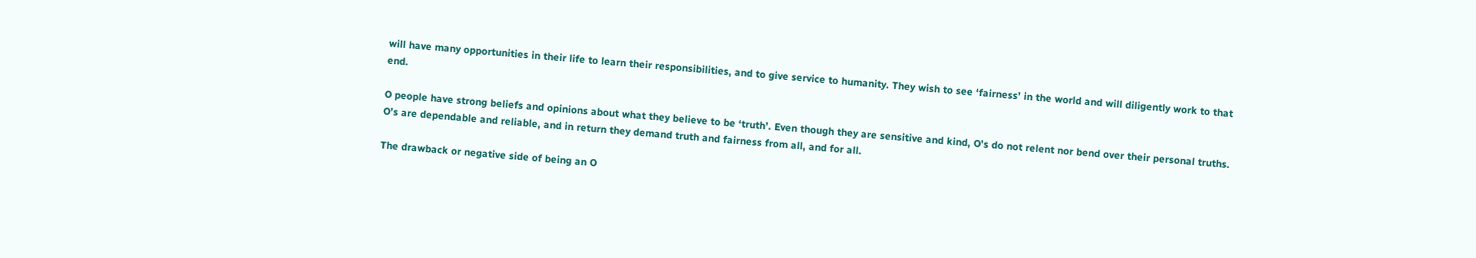will have many opportunities in their life to learn their responsibilities, and to give service to humanity. They wish to see ‘fairness’ in the world and will diligently work to that end.

O people have strong beliefs and opinions about what they believe to be ‘truth’. Even though they are sensitive and kind, O’s do not relent nor bend over their personal truths. O’s are dependable and reliable, and in return they demand truth and fairness from all, and for all.

The drawback or negative side of being an O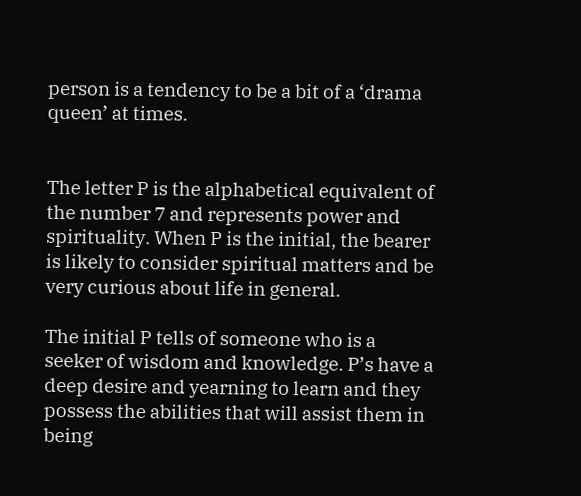person is a tendency to be a bit of a ‘drama queen’ at times.


The letter P is the alphabetical equivalent of the number 7 and represents power and spirituality. When P is the initial, the bearer is likely to consider spiritual matters and be very curious about life in general.

The initial P tells of someone who is a seeker of wisdom and knowledge. P’s have a deep desire and yearning to learn and they possess the abilities that will assist them in being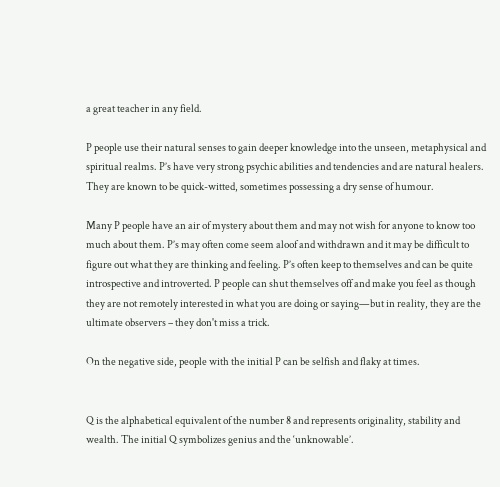a great teacher in any field.

P people use their natural senses to gain deeper knowledge into the unseen, metaphysical and spiritual realms. P’s have very strong psychic abilities and tendencies and are natural healers. They are known to be quick-witted, sometimes possessing a dry sense of humour.

Many P people have an air of mystery about them and may not wish for anyone to know too much about them. P’s may often come seem aloof and withdrawn and it may be difficult to figure out what they are thinking and feeling. P’s often keep to themselves and can be quite introspective and introverted. P people can shut themselves off and make you feel as though they are not remotely interested in what you are doing or saying—but in reality, they are the ultimate observers – they don't miss a trick.

On the negative side, people with the initial P can be selfish and flaky at times.


Q is the alphabetical equivalent of the number 8 and represents originality, stability and wealth. The initial Q symbolizes genius and the ‘unknowable’.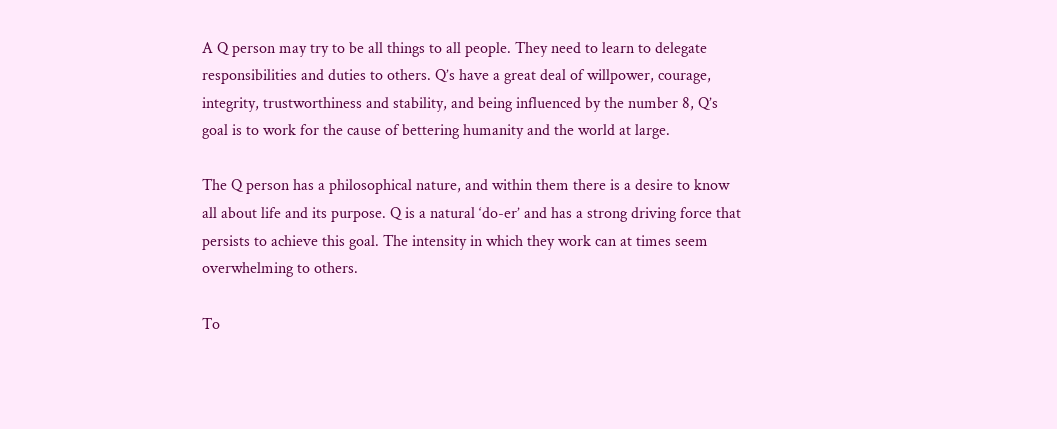A Q person may try to be all things to all people. They need to learn to delegate responsibilities and duties to others. Q’s have a great deal of willpower, courage, integrity, trustworthiness and stability, and being influenced by the number 8, Q’s goal is to work for the cause of bettering humanity and the world at large.

The Q person has a philosophical nature, and within them there is a desire to know all about life and its purpose. Q is a natural ‘do-er’ and has a strong driving force that persists to achieve this goal. The intensity in which they work can at times seem overwhelming to others.

To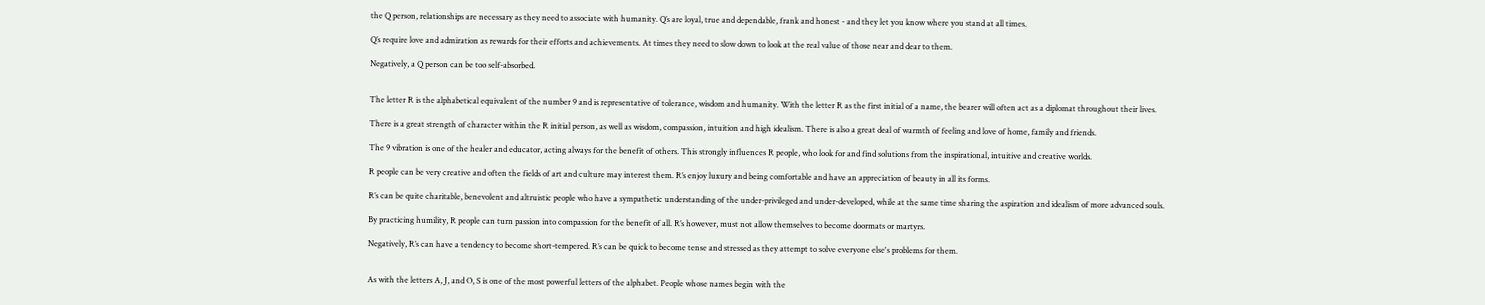the Q person, relationships are necessary as they need to associate with humanity. Q’s are loyal, true and dependable, frank and honest - and they let you know where you stand at all times.

Q’s require love and admiration as rewards for their efforts and achievements. At times they need to slow down to look at the real value of those near and dear to them.

Negatively, a Q person can be too self-absorbed.


The letter R is the alphabetical equivalent of the number 9 and is representative of tolerance, wisdom and humanity. With the letter R as the first initial of a name, the bearer will often act as a diplomat throughout their lives.

There is a great strength of character within the R initial person, as well as wisdom, compassion, intuition and high idealism. There is also a great deal of warmth of feeling and love of home, family and friends.

The 9 vibration is one of the healer and educator, acting always for the benefit of others. This strongly influences R people, who look for and find solutions from the inspirational, intuitive and creative worlds.

R people can be very creative and often the fields of art and culture may interest them. R’s enjoy luxury and being comfortable and have an appreciation of beauty in all its forms.

R’s can be quite charitable, benevolent and altruistic people who have a sympathetic understanding of the under-privileged and under-developed, while at the same time sharing the aspiration and idealism of more advanced souls.

By practicing humility, R people can turn passion into compassion for the benefit of all. R’s however, must not allow themselves to become doormats or martyrs.

Negatively, R’s can have a tendency to become short-tempered. R’s can be quick to become tense and stressed as they attempt to solve everyone else's problems for them.


As with the letters A, J, and O, S is one of the most powerful letters of the alphabet. People whose names begin with the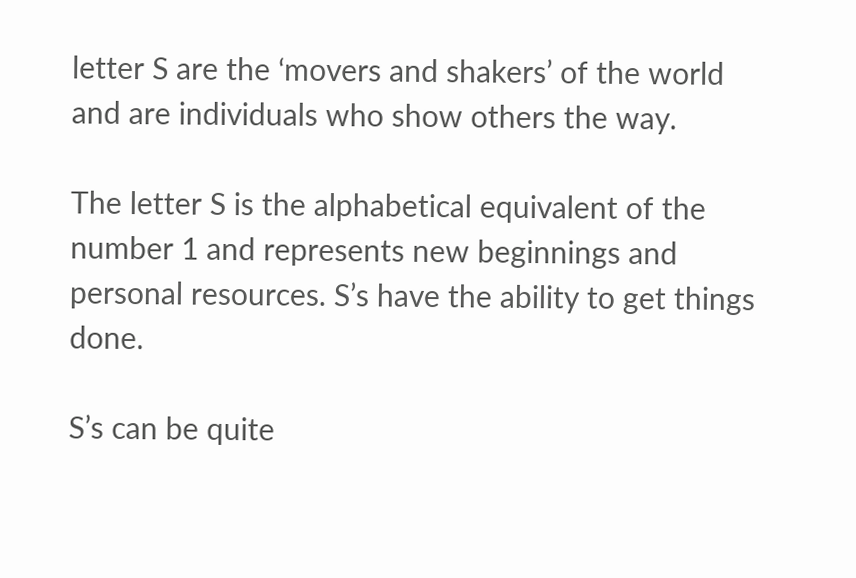letter S are the ‘movers and shakers’ of the world and are individuals who show others the way.

The letter S is the alphabetical equivalent of the number 1 and represents new beginnings and personal resources. S’s have the ability to get things done.

S’s can be quite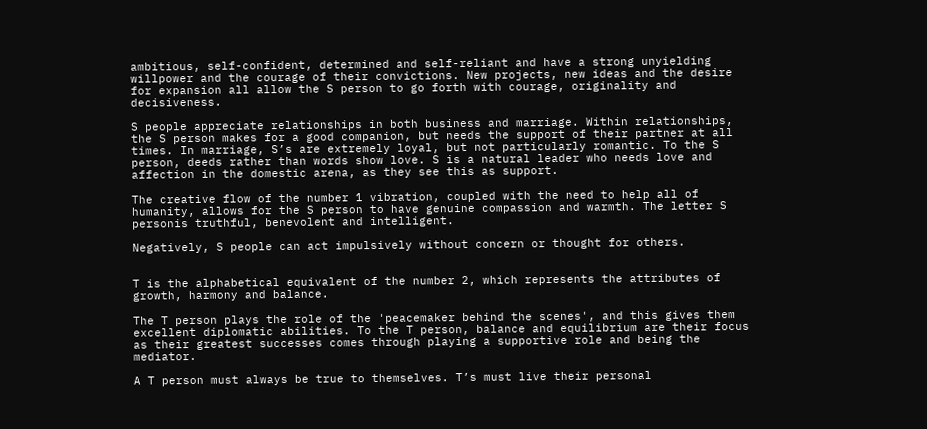ambitious, self-confident, determined and self-reliant and have a strong unyielding willpower and the courage of their convictions. New projects, new ideas and the desire for expansion all allow the S person to go forth with courage, originality and decisiveness.

S people appreciate relationships in both business and marriage. Within relationships, the S person makes for a good companion, but needs the support of their partner at all times. In marriage, S’s are extremely loyal, but not particularly romantic. To the S person, deeds rather than words show love. S is a natural leader who needs love and affection in the domestic arena, as they see this as support.

The creative flow of the number 1 vibration, coupled with the need to help all of humanity, allows for the S person to have genuine compassion and warmth. The letter S personis truthful, benevolent and intelligent.

Negatively, S people can act impulsively without concern or thought for others.


T is the alphabetical equivalent of the number 2, which represents the attributes of growth, harmony and balance.

The T person plays the role of the 'peacemaker behind the scenes', and this gives them excellent diplomatic abilities. To the T person, balance and equilibrium are their focus as their greatest successes comes through playing a supportive role and being the mediator.

A T person must always be true to themselves. T’s must live their personal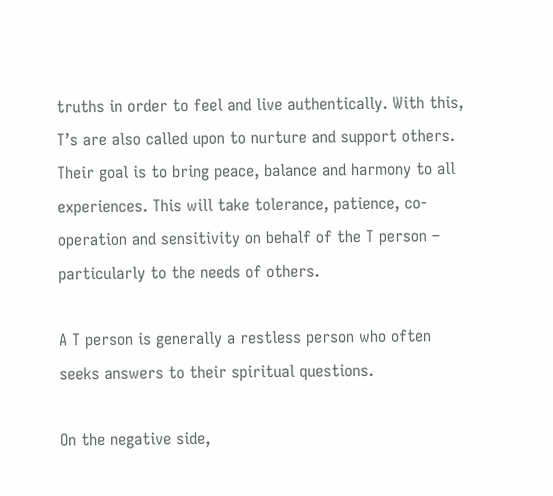truths in order to feel and live authentically. With this, T’s are also called upon to nurture and support others. Their goal is to bring peace, balance and harmony to all experiences. This will take tolerance, patience, co-operation and sensitivity on behalf of the T person – particularly to the needs of others.

A T person is generally a restless person who often seeks answers to their spiritual questions.

On the negative side,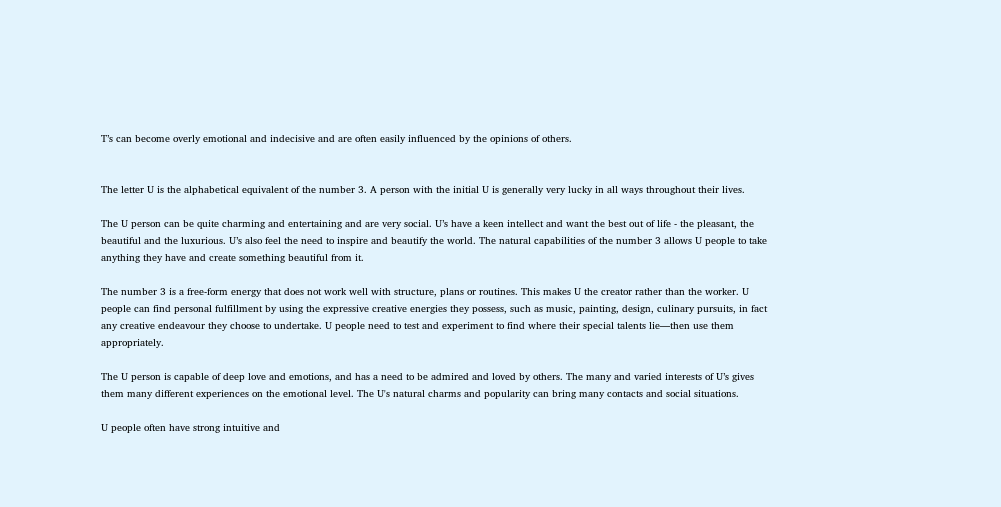T’s can become overly emotional and indecisive and are often easily influenced by the opinions of others.


The letter U is the alphabetical equivalent of the number 3. A person with the initial U is generally very lucky in all ways throughout their lives.

The U person can be quite charming and entertaining and are very social. U’s have a keen intellect and want the best out of life - the pleasant, the beautiful and the luxurious. U’s also feel the need to inspire and beautify the world. The natural capabilities of the number 3 allows U people to take anything they have and create something beautiful from it.

The number 3 is a free-form energy that does not work well with structure, plans or routines. This makes U the creator rather than the worker. U people can find personal fulfillment by using the expressive creative energies they possess, such as music, painting, design, culinary pursuits, in fact any creative endeavour they choose to undertake. U people need to test and experiment to find where their special talents lie—then use them appropriately.

The U person is capable of deep love and emotions, and has a need to be admired and loved by others. The many and varied interests of U’s gives them many different experiences on the emotional level. The U's natural charms and popularity can bring many contacts and social situations.

U people often have strong intuitive and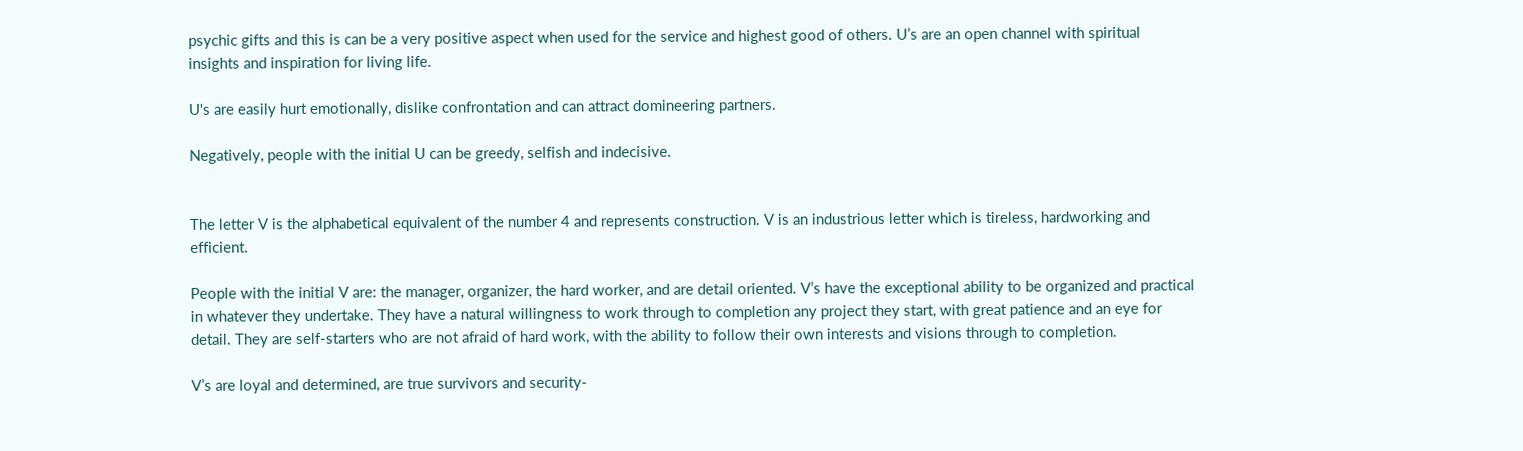psychic gifts and this is can be a very positive aspect when used for the service and highest good of others. U’s are an open channel with spiritual insights and inspiration for living life.

U's are easily hurt emotionally, dislike confrontation and can attract domineering partners.

Negatively, people with the initial U can be greedy, selfish and indecisive.


The letter V is the alphabetical equivalent of the number 4 and represents construction. V is an industrious letter which is tireless, hardworking and efficient.

People with the initial V are: the manager, organizer, the hard worker, and are detail oriented. V’s have the exceptional ability to be organized and practical in whatever they undertake. They have a natural willingness to work through to completion any project they start, with great patience and an eye for detail. They are self-starters who are not afraid of hard work, with the ability to follow their own interests and visions through to completion.

V’s are loyal and determined, are true survivors and security-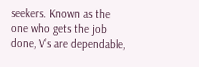seekers. Known as the one who gets the job done, V’s are dependable,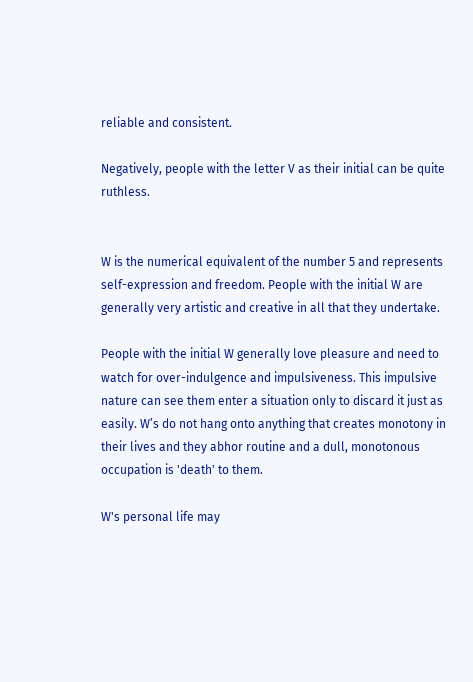reliable and consistent.

Negatively, people with the letter V as their initial can be quite ruthless.


W is the numerical equivalent of the number 5 and represents self-expression and freedom. People with the initial W are generally very artistic and creative in all that they undertake.

People with the initial W generally love pleasure and need to watch for over-indulgence and impulsiveness. This impulsive nature can see them enter a situation only to discard it just as easily. W’s do not hang onto anything that creates monotony in their lives and they abhor routine and a dull, monotonous occupation is 'death' to them.

W's personal life may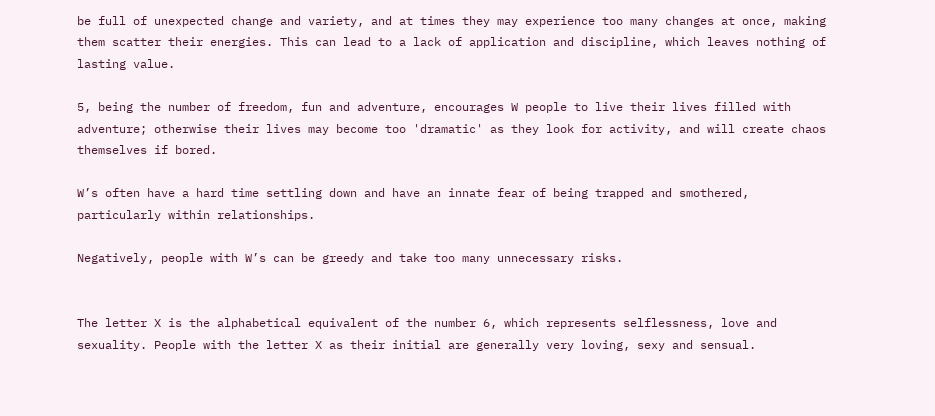be full of unexpected change and variety, and at times they may experience too many changes at once, making them scatter their energies. This can lead to a lack of application and discipline, which leaves nothing of lasting value.

5, being the number of freedom, fun and adventure, encourages W people to live their lives filled with adventure; otherwise their lives may become too 'dramatic' as they look for activity, and will create chaos themselves if bored.

W’s often have a hard time settling down and have an innate fear of being trapped and smothered, particularly within relationships.

Negatively, people with W’s can be greedy and take too many unnecessary risks.


The letter X is the alphabetical equivalent of the number 6, which represents selflessness, love and sexuality. People with the letter X as their initial are generally very loving, sexy and sensual.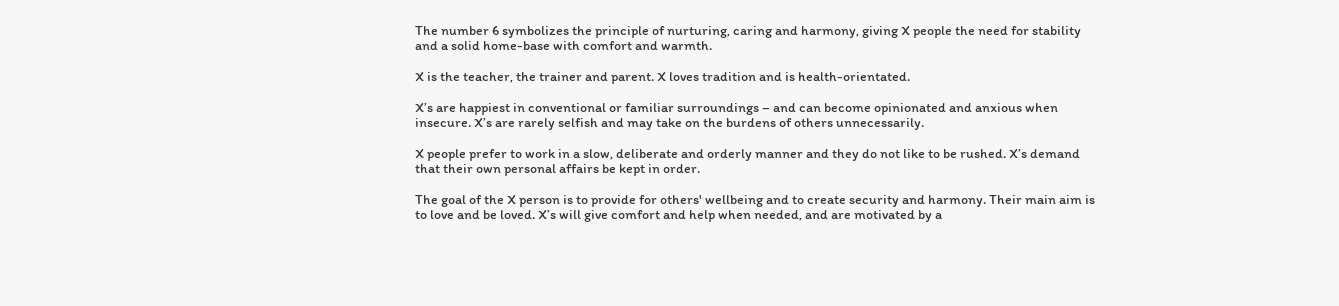The number 6 symbolizes the principle of nurturing, caring and harmony, giving X people the need for stability and a solid home-base with comfort and warmth.

X is the teacher, the trainer and parent. X loves tradition and is health-orientated.

X’s are happiest in conventional or familiar surroundings – and can become opinionated and anxious when insecure. X’s are rarely selfish and may take on the burdens of others unnecessarily.

X people prefer to work in a slow, deliberate and orderly manner and they do not like to be rushed. X’s demand that their own personal affairs be kept in order.

The goal of the X person is to provide for others' wellbeing and to create security and harmony. Their main aim is to love and be loved. X’s will give comfort and help when needed, and are motivated by a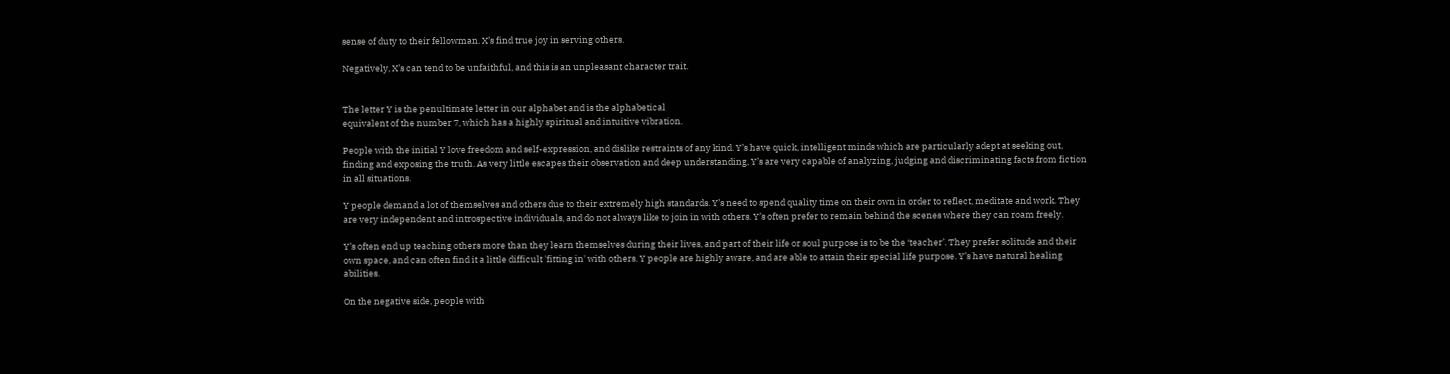sense of duty to their fellowman. X’s find true joy in serving others.

Negatively, X’s can tend to be unfaithful, and this is an unpleasant character trait.


The letter Y is the penultimate letter in our alphabet and is the alphabetical
equivalent of the number 7, which has a highly spiritual and intuitive vibration.

People with the initial Y love freedom and self-expression, and dislike restraints of any kind. Y’s have quick, intelligent minds which are particularly adept at seeking out, finding and exposing the truth. As very little escapes their observation and deep understanding, Y’s are very capable of analyzing, judging and discriminating facts from fiction in all situations.

Y people demand a lot of themselves and others due to their extremely high standards. Y’s need to spend quality time on their own in order to reflect, meditate and work. They are very independent and introspective individuals, and do not always like to join in with others. Y’s often prefer to remain behind the scenes where they can roam freely.

Y’s often end up teaching others more than they learn themselves during their lives, and part of their life or soul purpose is to be the ‘teacher’. They prefer solitude and their own space, and can often find it a little difficult 'fitting in' with others. Y people are highly aware, and are able to attain their special life purpose. Y’s have natural healing abilities.

On the negative side, people with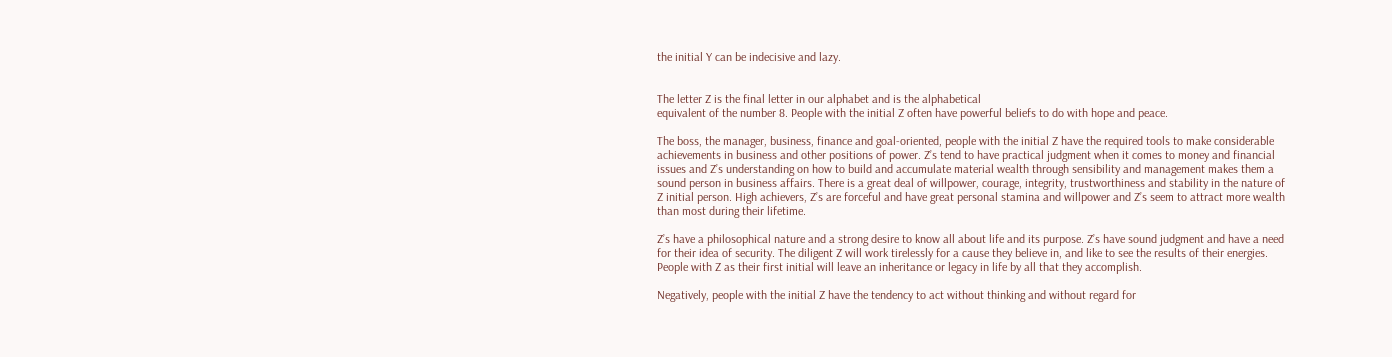the initial Y can be indecisive and lazy.


The letter Z is the final letter in our alphabet and is the alphabetical
equivalent of the number 8. People with the initial Z often have powerful beliefs to do with hope and peace.

The boss, the manager, business, finance and goal-oriented, people with the initial Z have the required tools to make considerable achievements in business and other positions of power. Z’s tend to have practical judgment when it comes to money and financial issues and Z’s understanding on how to build and accumulate material wealth through sensibility and management makes them a sound person in business affairs. There is a great deal of willpower, courage, integrity, trustworthiness and stability in the nature of Z initial person. High achievers, Z’s are forceful and have great personal stamina and willpower and Z’s seem to attract more wealth than most during their lifetime.

Z’s have a philosophical nature and a strong desire to know all about life and its purpose. Z’s have sound judgment and have a need for their idea of security. The diligent Z will work tirelessly for a cause they believe in, and like to see the results of their energies. People with Z as their first initial will leave an inheritance or legacy in life by all that they accomplish.

Negatively, people with the initial Z have the tendency to act without thinking and without regard for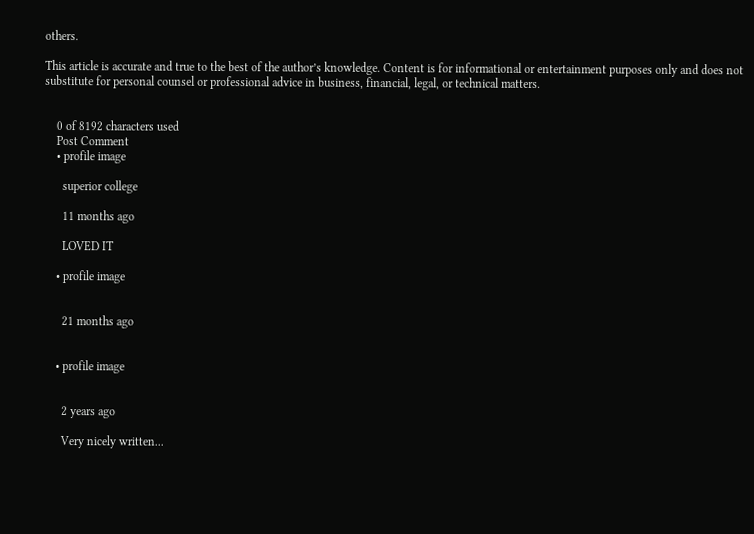others.

This article is accurate and true to the best of the author’s knowledge. Content is for informational or entertainment purposes only and does not substitute for personal counsel or professional advice in business, financial, legal, or technical matters.


    0 of 8192 characters used
    Post Comment
    • profile image

      superior college

      11 months ago

      LOVED IT

    • profile image


      21 months ago


    • profile image


      2 years ago

      Very nicely written...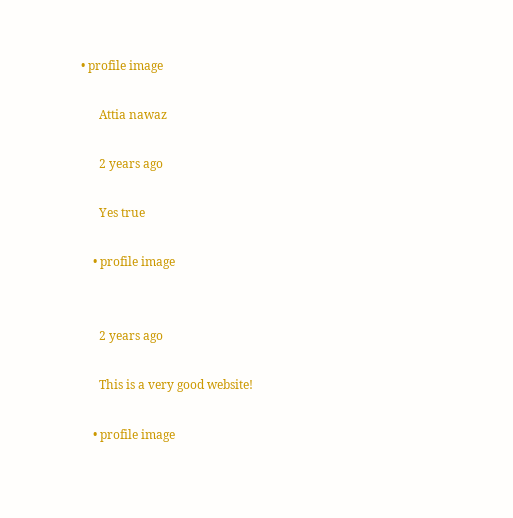• profile image

      Attia nawaz

      2 years ago

      Yes true

    • profile image


      2 years ago

      This is a very good website!

    • profile image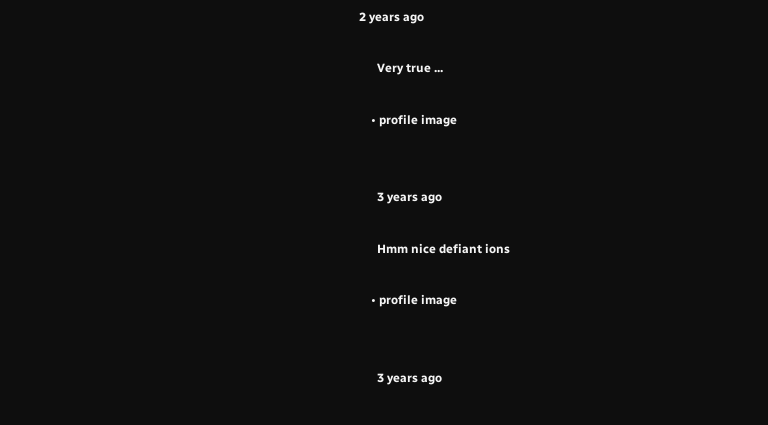2 years ago

      Very true ...

    • profile image


      3 years ago

      Hmm nice defiant ions

    • profile image


      3 years ago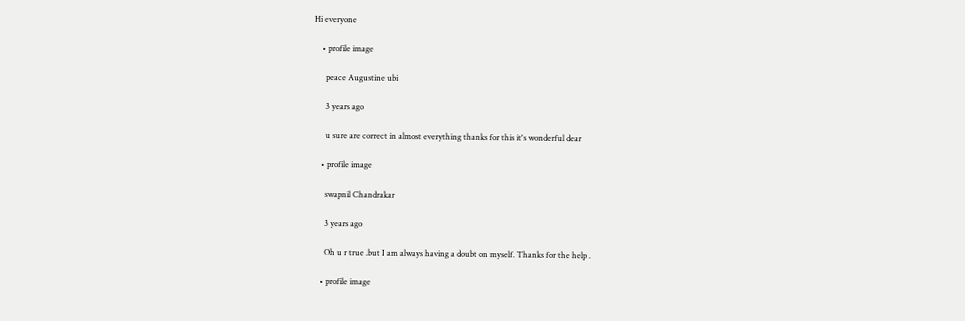Hi everyone

    • profile image

      peace Augustine ubi

      3 years ago

      u sure are correct in almost everything thanks for this it's wonderful dear

    • profile image

      swapnil Chandrakar

      3 years ago

      Oh u r true .but I am always having a doubt on myself. Thanks for the help .

    • profile image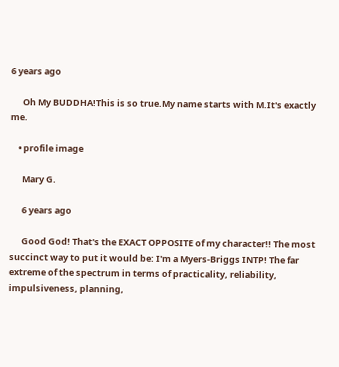6 years ago

      Oh My BUDDHA!This is so true.My name starts with M.It's exactly me.

    • profile image

      Mary G.

      6 years ago

      Good God! That's the EXACT OPPOSITE of my character!! The most succinct way to put it would be: I'm a Myers-Briggs INTP! The far extreme of the spectrum in terms of practicality, reliability, impulsiveness, planning,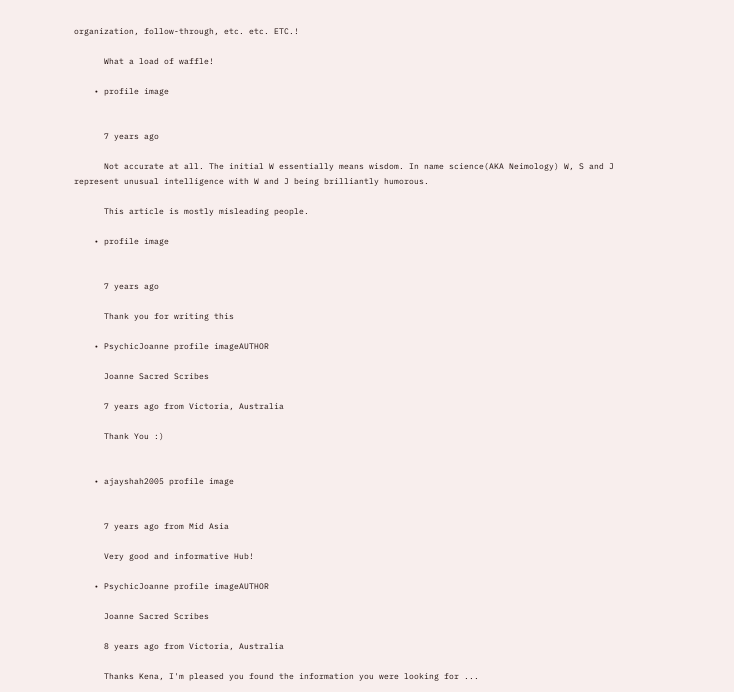organization, follow-through, etc. etc. ETC.!

      What a load of waffle!

    • profile image


      7 years ago

      Not accurate at all. The initial W essentially means wisdom. In name science(AKA Neimology) W, S and J represent unusual intelligence with W and J being brilliantly humorous.

      This article is mostly misleading people.

    • profile image


      7 years ago

      Thank you for writing this

    • PsychicJoanne profile imageAUTHOR

      Joanne Sacred Scribes

      7 years ago from Victoria, Australia

      Thank You :)


    • ajayshah2005 profile image


      7 years ago from Mid Asia

      Very good and informative Hub!

    • PsychicJoanne profile imageAUTHOR

      Joanne Sacred Scribes

      8 years ago from Victoria, Australia

      Thanks Kena, I'm pleased you found the information you were looking for ...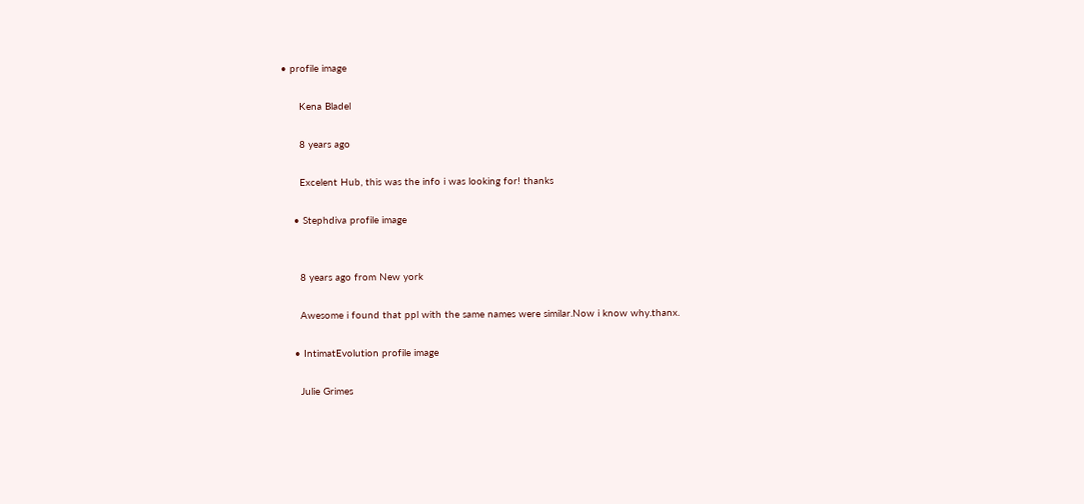• profile image

      Kena Bladel

      8 years ago

      Excelent Hub, this was the info i was looking for! thanks

    • Stephdiva profile image


      8 years ago from New york

      Awesome i found that ppl with the same names were similar.Now i know why.thanx.

    • IntimatEvolution profile image

      Julie Grimes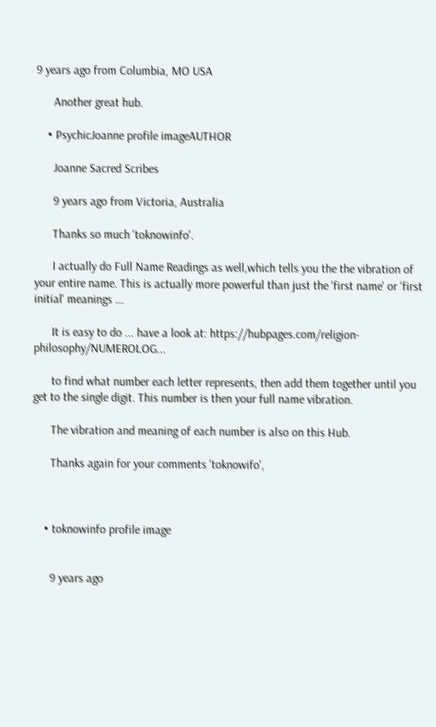9 years ago from Columbia, MO USA

      Another great hub.

    • PsychicJoanne profile imageAUTHOR

      Joanne Sacred Scribes

      9 years ago from Victoria, Australia

      Thanks so much 'toknowinfo'.

      I actually do Full Name Readings as well,which tells you the the vibration of your entire name. This is actually more powerful than just the 'first name' or 'first initial' meanings ...

      It is easy to do ... have a look at: https://hubpages.com/religion-philosophy/NUMEROLOG...

      to find what number each letter represents, then add them together until you get to the single digit. This number is then your full name vibration.

      The vibration and meaning of each number is also on this Hub.

      Thanks again for your comments 'toknowifo',



    • toknowinfo profile image


      9 years ago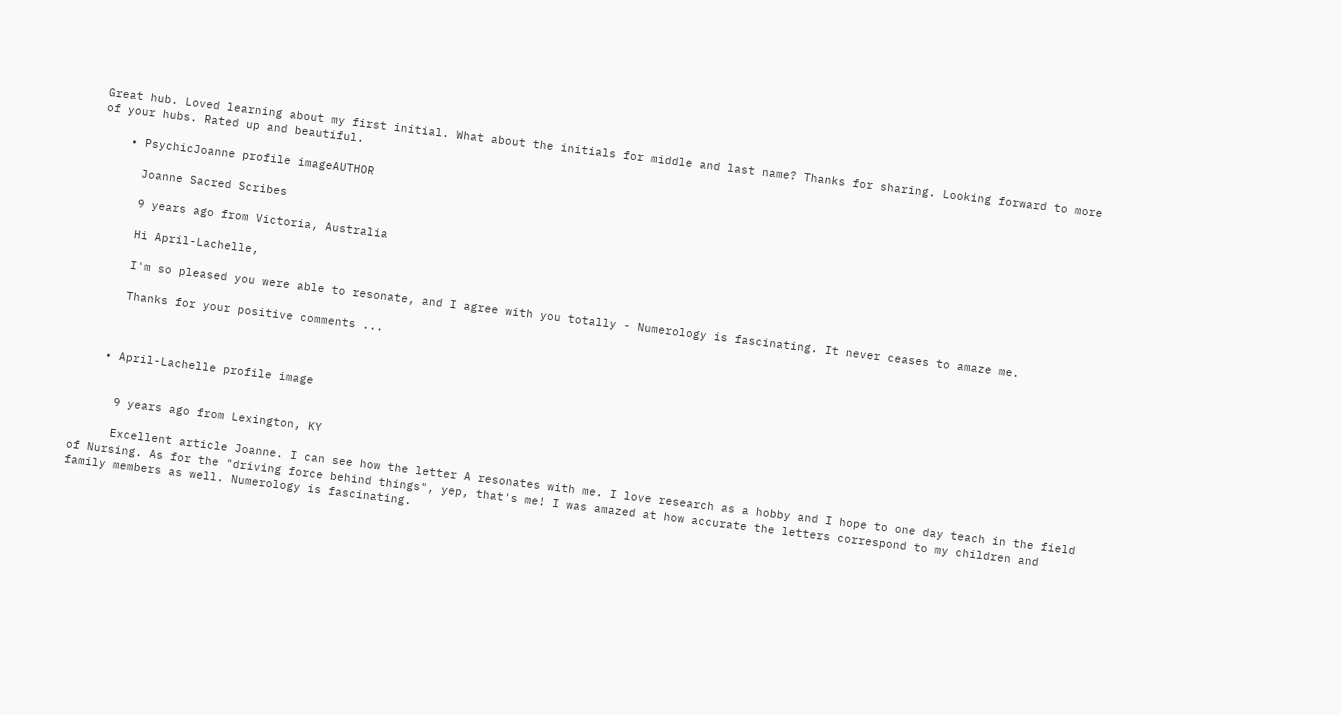Great hub. Loved learning about my first initial. What about the initials for middle and last name? Thanks for sharing. Looking forward to more of your hubs. Rated up and beautiful.

    • PsychicJoanne profile imageAUTHOR

      Joanne Sacred Scribes

      9 years ago from Victoria, Australia

      Hi April-Lachelle,

      I'm so pleased you were able to resonate, and I agree with you totally - Numerology is fascinating. It never ceases to amaze me.

      Thanks for your positive comments ...



    • April-Lachelle profile image


      9 years ago from Lexington, KY

      Excellent article Joanne. I can see how the letter A resonates with me. I love research as a hobby and I hope to one day teach in the field of Nursing. As for the "driving force behind things", yep, that's me! I was amazed at how accurate the letters correspond to my children and family members as well. Numerology is fascinating.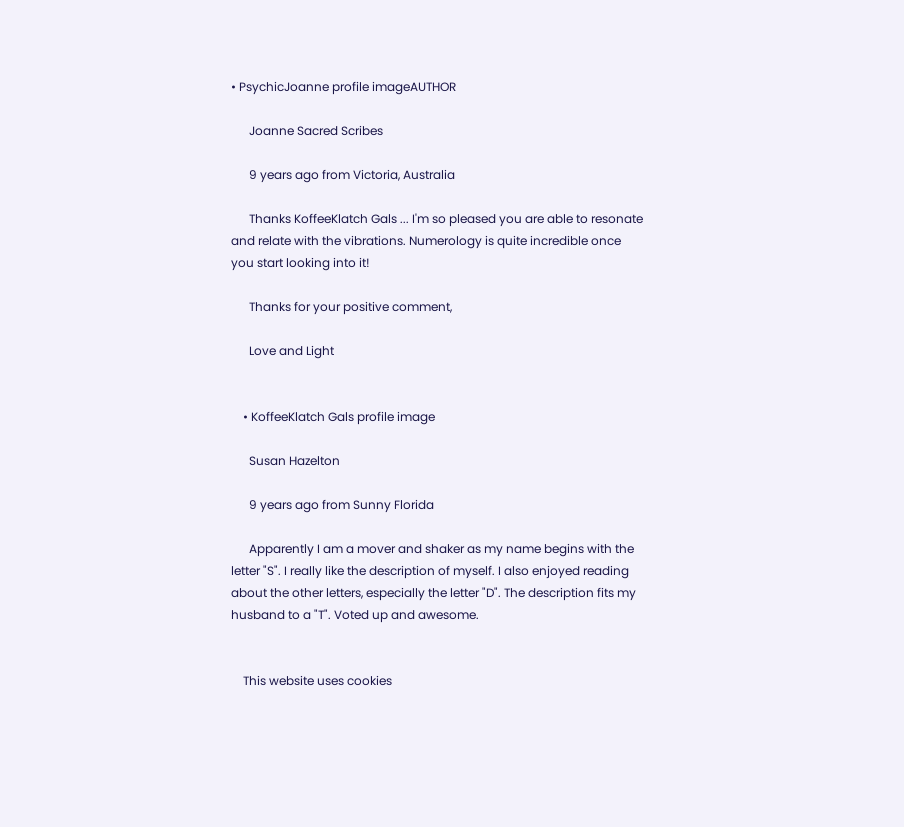• PsychicJoanne profile imageAUTHOR

      Joanne Sacred Scribes

      9 years ago from Victoria, Australia

      Thanks KoffeeKlatch Gals ... I'm so pleased you are able to resonate and relate with the vibrations. Numerology is quite incredible once you start looking into it!

      Thanks for your positive comment,

      Love and Light


    • KoffeeKlatch Gals profile image

      Susan Hazelton

      9 years ago from Sunny Florida

      Apparently I am a mover and shaker as my name begins with the letter "S". I really like the description of myself. I also enjoyed reading about the other letters, especially the letter "D". The description fits my husband to a "T". Voted up and awesome.


    This website uses cookies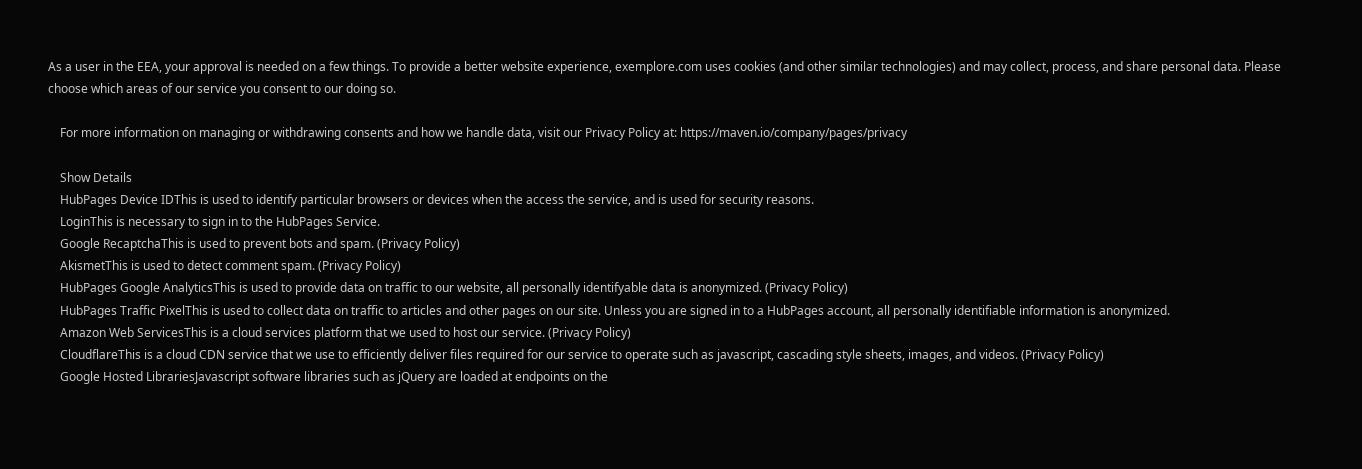As a user in the EEA, your approval is needed on a few things. To provide a better website experience, exemplore.com uses cookies (and other similar technologies) and may collect, process, and share personal data. Please choose which areas of our service you consent to our doing so.

    For more information on managing or withdrawing consents and how we handle data, visit our Privacy Policy at: https://maven.io/company/pages/privacy

    Show Details
    HubPages Device IDThis is used to identify particular browsers or devices when the access the service, and is used for security reasons.
    LoginThis is necessary to sign in to the HubPages Service.
    Google RecaptchaThis is used to prevent bots and spam. (Privacy Policy)
    AkismetThis is used to detect comment spam. (Privacy Policy)
    HubPages Google AnalyticsThis is used to provide data on traffic to our website, all personally identifyable data is anonymized. (Privacy Policy)
    HubPages Traffic PixelThis is used to collect data on traffic to articles and other pages on our site. Unless you are signed in to a HubPages account, all personally identifiable information is anonymized.
    Amazon Web ServicesThis is a cloud services platform that we used to host our service. (Privacy Policy)
    CloudflareThis is a cloud CDN service that we use to efficiently deliver files required for our service to operate such as javascript, cascading style sheets, images, and videos. (Privacy Policy)
    Google Hosted LibrariesJavascript software libraries such as jQuery are loaded at endpoints on the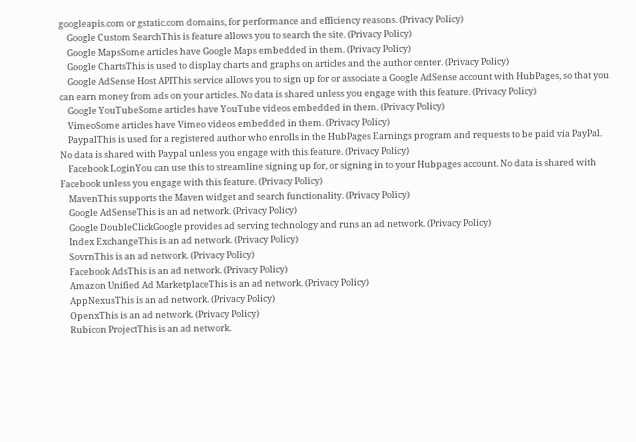googleapis.com or gstatic.com domains, for performance and efficiency reasons. (Privacy Policy)
    Google Custom SearchThis is feature allows you to search the site. (Privacy Policy)
    Google MapsSome articles have Google Maps embedded in them. (Privacy Policy)
    Google ChartsThis is used to display charts and graphs on articles and the author center. (Privacy Policy)
    Google AdSense Host APIThis service allows you to sign up for or associate a Google AdSense account with HubPages, so that you can earn money from ads on your articles. No data is shared unless you engage with this feature. (Privacy Policy)
    Google YouTubeSome articles have YouTube videos embedded in them. (Privacy Policy)
    VimeoSome articles have Vimeo videos embedded in them. (Privacy Policy)
    PaypalThis is used for a registered author who enrolls in the HubPages Earnings program and requests to be paid via PayPal. No data is shared with Paypal unless you engage with this feature. (Privacy Policy)
    Facebook LoginYou can use this to streamline signing up for, or signing in to your Hubpages account. No data is shared with Facebook unless you engage with this feature. (Privacy Policy)
    MavenThis supports the Maven widget and search functionality. (Privacy Policy)
    Google AdSenseThis is an ad network. (Privacy Policy)
    Google DoubleClickGoogle provides ad serving technology and runs an ad network. (Privacy Policy)
    Index ExchangeThis is an ad network. (Privacy Policy)
    SovrnThis is an ad network. (Privacy Policy)
    Facebook AdsThis is an ad network. (Privacy Policy)
    Amazon Unified Ad MarketplaceThis is an ad network. (Privacy Policy)
    AppNexusThis is an ad network. (Privacy Policy)
    OpenxThis is an ad network. (Privacy Policy)
    Rubicon ProjectThis is an ad network.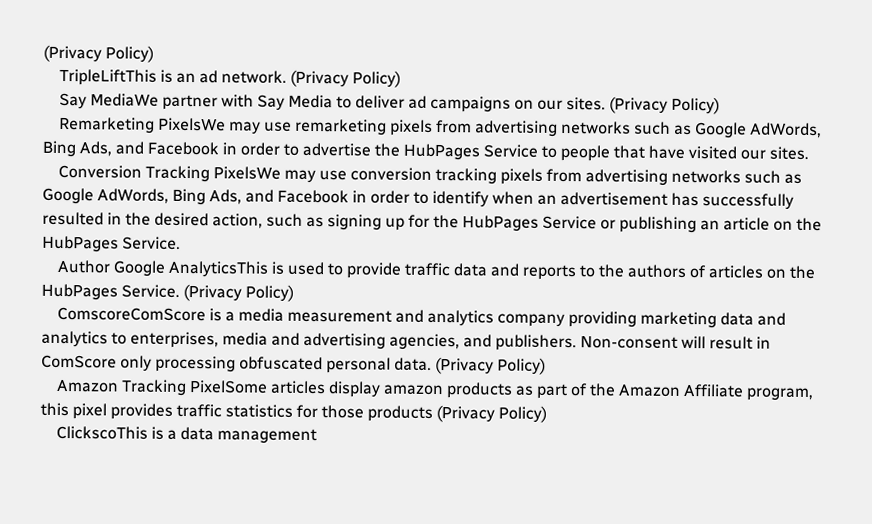(Privacy Policy)
    TripleLiftThis is an ad network. (Privacy Policy)
    Say MediaWe partner with Say Media to deliver ad campaigns on our sites. (Privacy Policy)
    Remarketing PixelsWe may use remarketing pixels from advertising networks such as Google AdWords, Bing Ads, and Facebook in order to advertise the HubPages Service to people that have visited our sites.
    Conversion Tracking PixelsWe may use conversion tracking pixels from advertising networks such as Google AdWords, Bing Ads, and Facebook in order to identify when an advertisement has successfully resulted in the desired action, such as signing up for the HubPages Service or publishing an article on the HubPages Service.
    Author Google AnalyticsThis is used to provide traffic data and reports to the authors of articles on the HubPages Service. (Privacy Policy)
    ComscoreComScore is a media measurement and analytics company providing marketing data and analytics to enterprises, media and advertising agencies, and publishers. Non-consent will result in ComScore only processing obfuscated personal data. (Privacy Policy)
    Amazon Tracking PixelSome articles display amazon products as part of the Amazon Affiliate program, this pixel provides traffic statistics for those products (Privacy Policy)
    ClickscoThis is a data management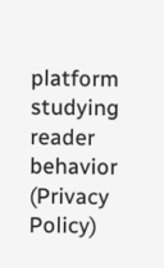platform studying reader behavior (Privacy Policy)